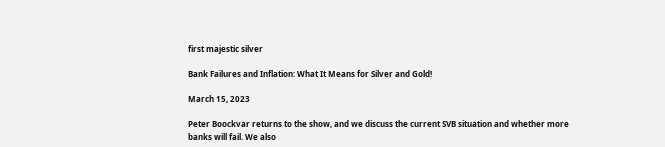first majestic silver

Bank Failures and Inflation: What It Means for Silver and Gold!

March 15, 2023

Peter Boockvar returns to the show, and we discuss the current SVB situation and whether more banks will fail. We also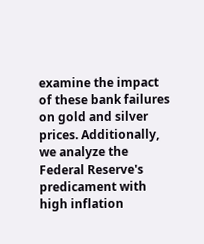examine the impact of these bank failures on gold and silver prices. Additionally, we analyze the Federal Reserve's predicament with high inflation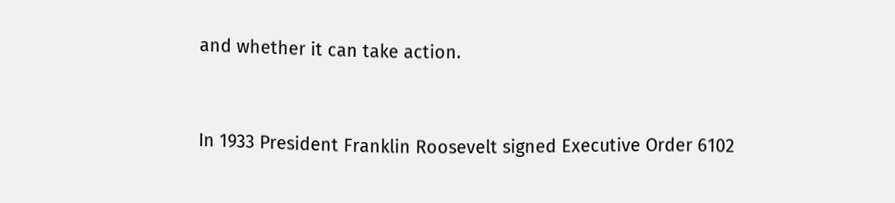and whether it can take action.


In 1933 President Franklin Roosevelt signed Executive Order 6102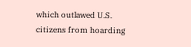which outlawed U.S. citizens from hoarding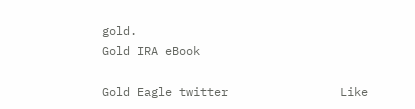gold.
Gold IRA eBook

Gold Eagle twitter                Like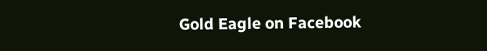Gold Eagle on Facebook